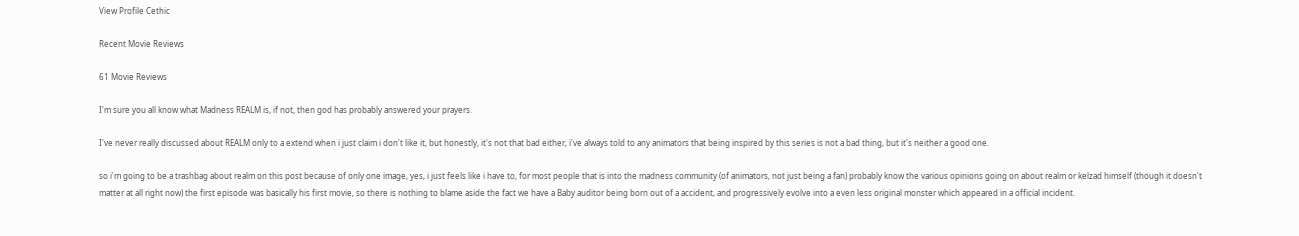View Profile Cethic

Recent Movie Reviews

61 Movie Reviews

I'm sure you all know what Madness REALM is, if not, then god has probably answered your prayers.

I've never really discussed about REALM only to a extend when i just claim i don't like it, but honestly, it's not that bad either, i've always told to any animators that being inspired by this series is not a bad thing, but it's neither a good one.

so i'm going to be a trashbag about realm on this post because of only one image, yes, i just feels like i have to, for most people that is into the madness community (of animators, not just being a fan) probably know the various opinions going on about realm or kelzad himself (though it doesn't matter at all right now) the first episode was basically his first movie, so there is nothing to blame aside the fact we have a Baby auditor being born out of a accident, and progressively evolve into a even less original monster which appeared in a official incident.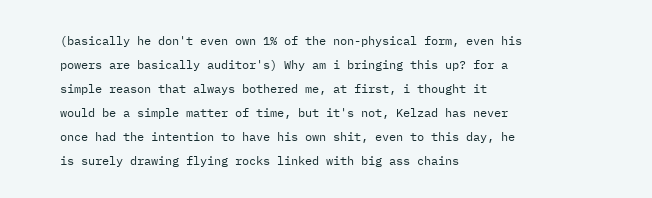(basically he don't even own 1% of the non-physical form, even his powers are basically auditor's) Why am i bringing this up? for a simple reason that always bothered me, at first, i thought it would be a simple matter of time, but it's not, Kelzad has never once had the intention to have his own shit, even to this day, he is surely drawing flying rocks linked with big ass chains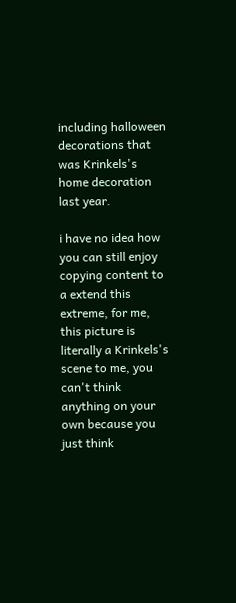including halloween decorations that was Krinkels's home decoration last year.

i have no idea how you can still enjoy copying content to a extend this extreme, for me, this picture is literally a Krinkels's scene to me, you can't think anything on your own because you just think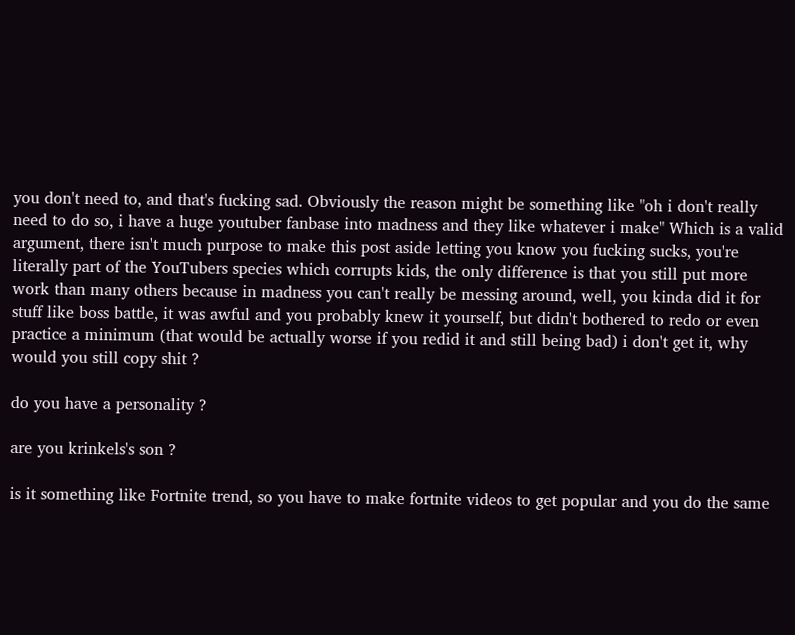you don't need to, and that's fucking sad. Obviously the reason might be something like "oh i don't really need to do so, i have a huge youtuber fanbase into madness and they like whatever i make" Which is a valid argument, there isn't much purpose to make this post aside letting you know you fucking sucks, you're literally part of the YouTubers species which corrupts kids, the only difference is that you still put more work than many others because in madness you can't really be messing around, well, you kinda did it for stuff like boss battle, it was awful and you probably knew it yourself, but didn't bothered to redo or even practice a minimum (that would be actually worse if you redid it and still being bad) i don't get it, why would you still copy shit ?

do you have a personality ?

are you krinkels's son ?

is it something like Fortnite trend, so you have to make fortnite videos to get popular and you do the same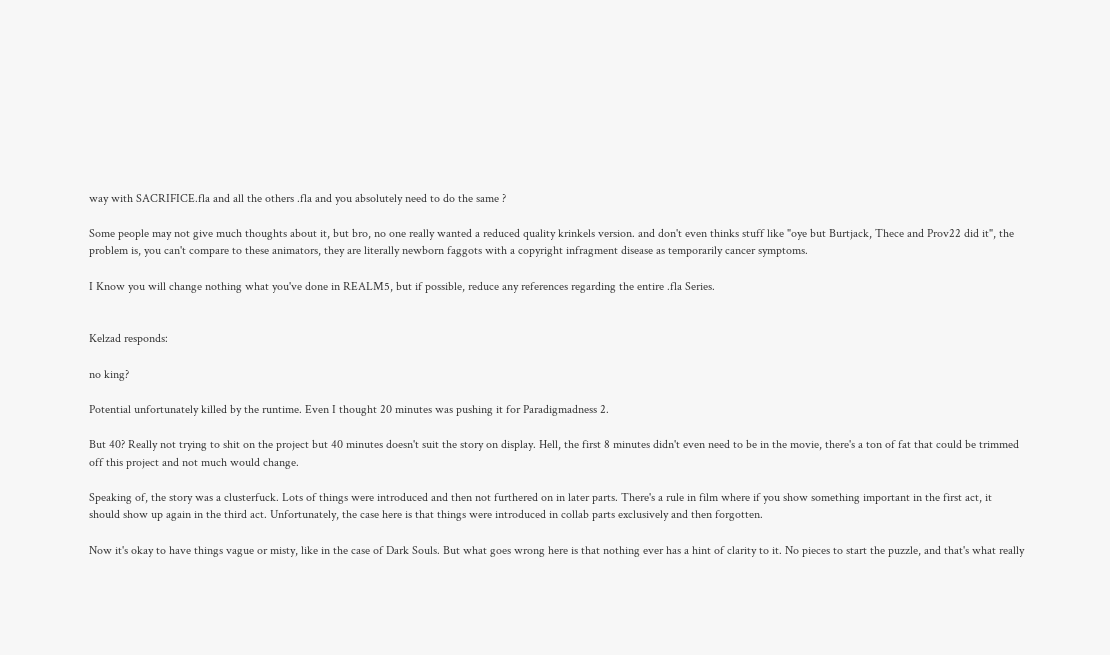way with SACRIFICE.fla and all the others .fla and you absolutely need to do the same ?

Some people may not give much thoughts about it, but bro, no one really wanted a reduced quality krinkels version. and don't even thinks stuff like "oye but Burtjack, Thece and Prov22 did it", the problem is, you can't compare to these animators, they are literally newborn faggots with a copyright infragment disease as temporarily cancer symptoms.

I Know you will change nothing what you've done in REALM5, but if possible, reduce any references regarding the entire .fla Series.


Kelzad responds:

no king?

Potential unfortunately killed by the runtime. Even I thought 20 minutes was pushing it for Paradigmadness 2.

But 40? Really not trying to shit on the project but 40 minutes doesn't suit the story on display. Hell, the first 8 minutes didn't even need to be in the movie, there's a ton of fat that could be trimmed off this project and not much would change.

Speaking of, the story was a clusterfuck. Lots of things were introduced and then not furthered on in later parts. There's a rule in film where if you show something important in the first act, it should show up again in the third act. Unfortunately, the case here is that things were introduced in collab parts exclusively and then forgotten.

Now it's okay to have things vague or misty, like in the case of Dark Souls. But what goes wrong here is that nothing ever has a hint of clarity to it. No pieces to start the puzzle, and that's what really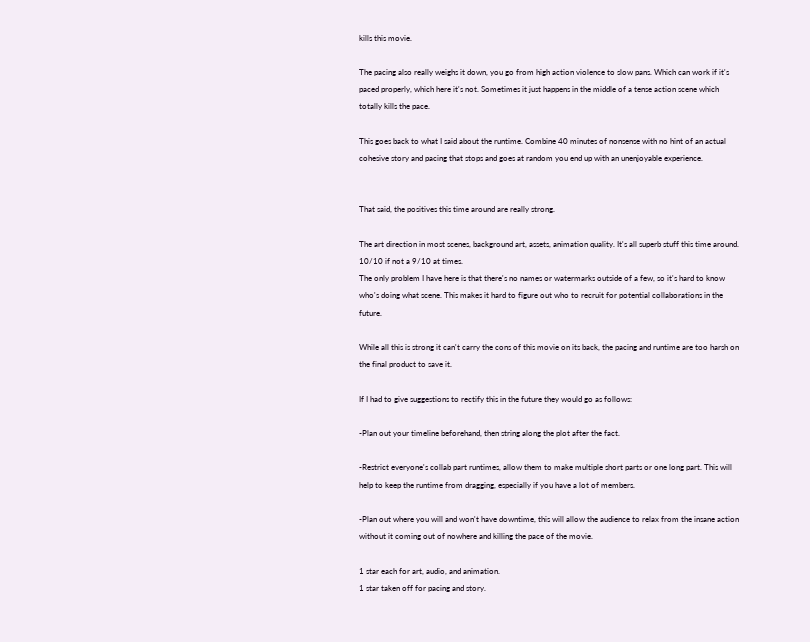kills this movie.

The pacing also really weighs it down, you go from high action violence to slow pans. Which can work if it's paced properly, which here it's not. Sometimes it just happens in the middle of a tense action scene which totally kills the pace.

This goes back to what I said about the runtime. Combine 40 minutes of nonsense with no hint of an actual cohesive story and pacing that stops and goes at random you end up with an unenjoyable experience.


That said, the positives this time around are really strong.

The art direction in most scenes, background art, assets, animation quality. It's all superb stuff this time around. 10/10 if not a 9/10 at times.
The only problem I have here is that there's no names or watermarks outside of a few, so it's hard to know who's doing what scene. This makes it hard to figure out who to recruit for potential collaborations in the future.

While all this is strong it can't carry the cons of this movie on its back, the pacing and runtime are too harsh on the final product to save it.

If I had to give suggestions to rectify this in the future they would go as follows:

-Plan out your timeline beforehand, then string along the plot after the fact.

-Restrict everyone's collab part runtimes, allow them to make multiple short parts or one long part. This will help to keep the runtime from dragging, especially if you have a lot of members.

-Plan out where you will and won't have downtime, this will allow the audience to relax from the insane action without it coming out of nowhere and killing the pace of the movie.

1 star each for art, audio, and animation.
1 star taken off for pacing and story.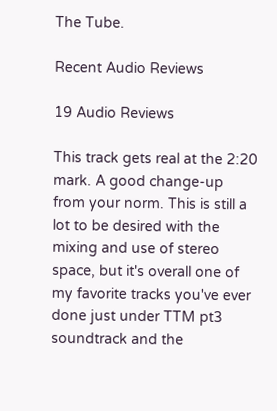The Tube.

Recent Audio Reviews

19 Audio Reviews

This track gets real at the 2:20 mark. A good change-up from your norm. This is still a lot to be desired with the mixing and use of stereo space, but it's overall one of my favorite tracks you've ever done just under TTM pt3 soundtrack and the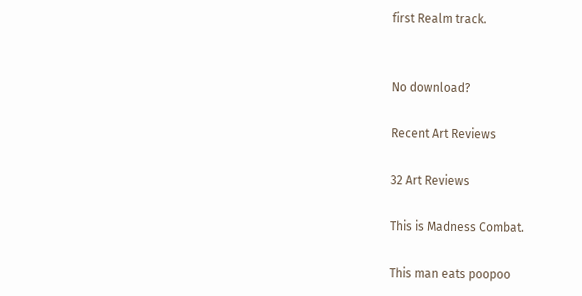first Realm track.


No download?

Recent Art Reviews

32 Art Reviews

This is Madness Combat.

This man eats poopoo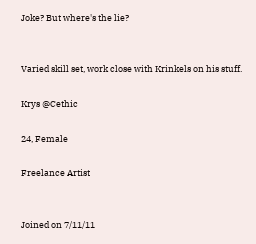Joke? But where's the lie?


Varied skill set, work close with Krinkels on his stuff.

Krys @Cethic

24, Female

Freelance Artist


Joined on 7/11/11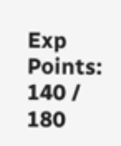Exp Points:
140 / 180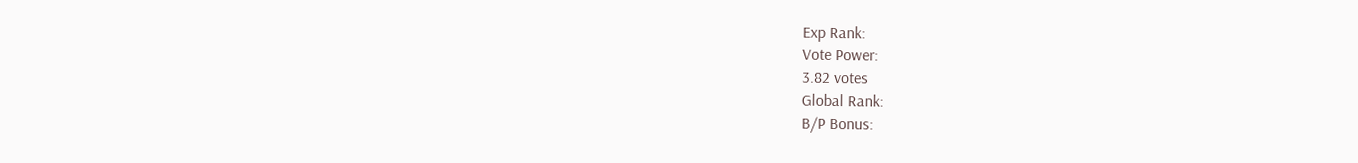Exp Rank:
Vote Power:
3.82 votes
Global Rank:
B/P Bonus: